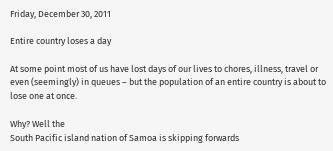Friday, December 30, 2011

Entire country loses a day

At some point most of us have lost days of our lives to chores, illness, travel or even (seemingly) in queues – but the population of an entire country is about to lose one at once.

Why? Well the
South Pacific island nation of Samoa is skipping forwards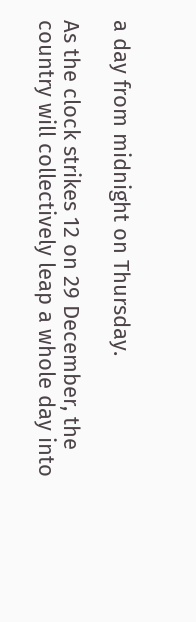a day from midnight on Thursday.

As the clock strikes 12 on 29 December, the country will collectively leap a whole day into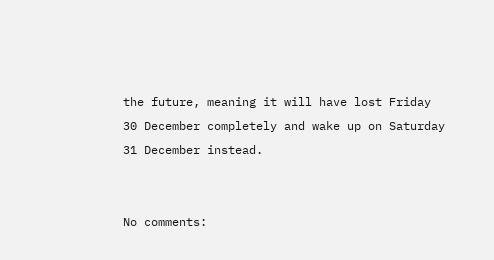the future, meaning it will have lost Friday 30 December completely and wake up on Saturday 31 December instead.


No comments: